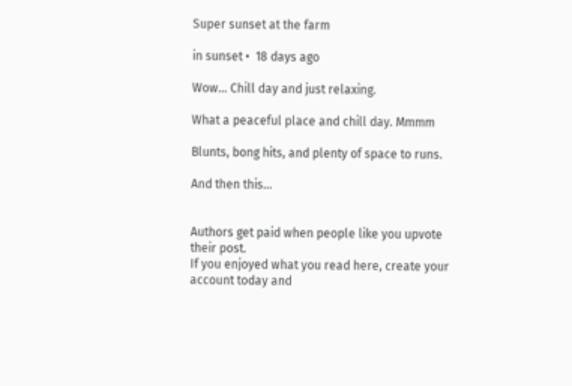Super sunset at the farm

in sunset •  18 days ago

Wow... Chill day and just relaxing.

What a peaceful place and chill day. Mmmm

Blunts, bong hits, and plenty of space to runs.

And then this...


Authors get paid when people like you upvote their post.
If you enjoyed what you read here, create your account today and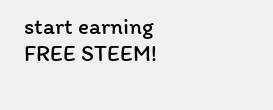start earning FREE STEEM!